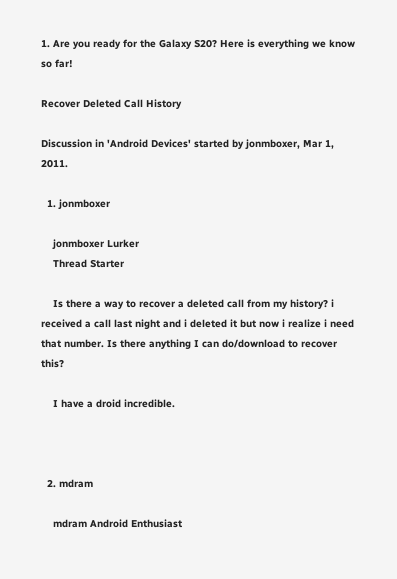1. Are you ready for the Galaxy S20? Here is everything we know so far!

Recover Deleted Call History

Discussion in 'Android Devices' started by jonmboxer, Mar 1, 2011.

  1. jonmboxer

    jonmboxer Lurker
    Thread Starter

    Is there a way to recover a deleted call from my history? i received a call last night and i deleted it but now i realize i need that number. Is there anything I can do/download to recover this?

    I have a droid incredible.



  2. mdram

    mdram Android Enthusiast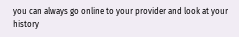you can always go online to your provider and look at your history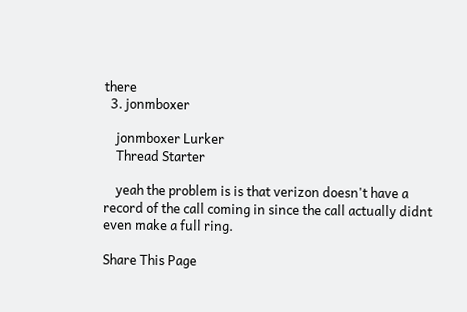there
  3. jonmboxer

    jonmboxer Lurker
    Thread Starter

    yeah the problem is is that verizon doesn't have a record of the call coming in since the call actually didnt even make a full ring.

Share This Page